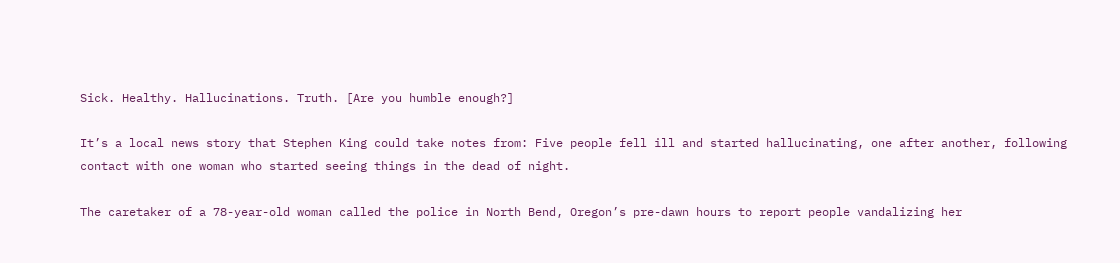Sick. Healthy. Hallucinations. Truth. [Are you humble enough?]

It’s a local news story that Stephen King could take notes from: Five people fell ill and started hallucinating, one after another, following contact with one woman who started seeing things in the dead of night.

The caretaker of a 78-year-old woman called the police in North Bend, Oregon’s pre-dawn hours to report people vandalizing her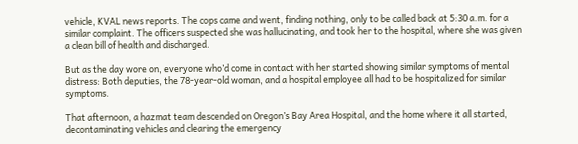vehicle, KVAL news reports. The cops came and went, finding nothing, only to be called back at 5:30 a.m. for a similar complaint. The officers suspected she was hallucinating, and took her to the hospital, where she was given a clean bill of health and discharged.

But as the day wore on, everyone who’d come in contact with her started showing similar symptoms of mental distress: Both deputies, the 78-year-old woman, and a hospital employee all had to be hospitalized for similar symptoms.

That afternoon, a hazmat team descended on Oregon’s Bay Area Hospital, and the home where it all started, decontaminating vehicles and clearing the emergency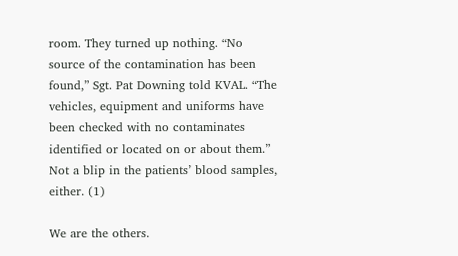room. They turned up nothing. “No source of the contamination has been found,” Sgt. Pat Downing told KVAL. “The vehicles, equipment and uniforms have been checked with no contaminates identified or located on or about them.” Not a blip in the patients’ blood samples, either. (1)

We are the others.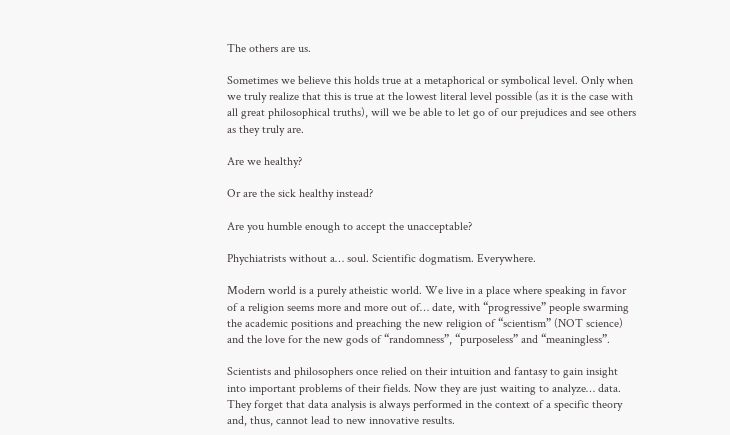The others are us.

Sometimes we believe this holds true at a metaphorical or symbolical level. Only when we truly realize that this is true at the lowest literal level possible (as it is the case with all great philosophical truths), will we be able to let go of our prejudices and see others as they truly are.

Are we healthy?

Or are the sick healthy instead?

Are you humble enough to accept the unacceptable?

Phychiatrists without a… soul. Scientific dogmatism. Everywhere.

Modern world is a purely atheistic world. We live in a place where speaking in favor of a religion seems more and more out of… date, with “progressive” people swarming the academic positions and preaching the new religion of “scientism” (NOT science) and the love for the new gods of “randomness”, “purposeless” and “meaningless”.

Scientists and philosophers once relied on their intuition and fantasy to gain insight into important problems of their fields. Now they are just waiting to analyze… data. They forget that data analysis is always performed in the context of a specific theory and, thus, cannot lead to new innovative results.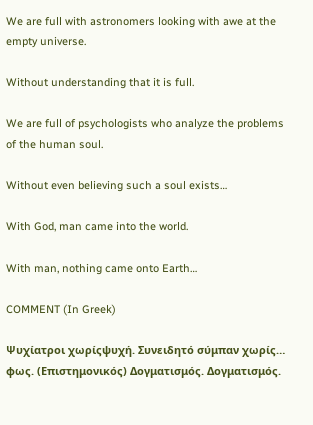We are full with astronomers looking with awe at the empty universe.

Without understanding that it is full.

We are full of psychologists who analyze the problems of the human soul.

Without even believing such a soul exists…

With God, man came into the world.

With man, nothing came onto Earth…

COMMENT (In Greek)

Ψυχίατροι χωρίςψυχή. Συνειδητό σύμπαν χωρίς… φως. (Επιστημονικός) Δογματισμός. Δογματισμός.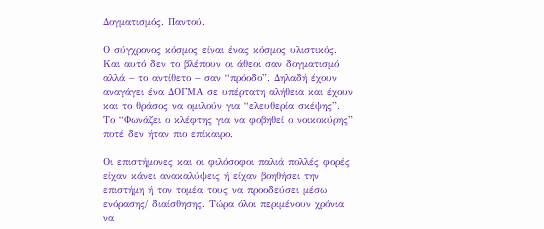Δογματισμός. Παντού.

Ο σύγχρονος κόσμος είναι ένας κόσμος υλιστικός. Και αυτό δεν το βλέπουν οι άθεοι σαν δογματισμό αλλά – το αντίθετο – σαν “πρόοδο”. Δηλαδή έχουν αναγάγει ένα ΔΟΓΜΑ σε υπέρτατη αλήθεια και έχουν και το θράσος να ομιλούν για “ελευθερία σκέψης”. Το “Φωνάζει ο κλέφτης για να φοβηθεί ο νοικοκύρης” ποτέ δεν ήταν πιο επίκαιρο.

Οι επιστήμονες και οι φιλόσοφοι παλιά πολλές φορές είχαν κάνει ανακαλύψεις ή είχαν βοηθήσει την επιστήμη ή τον τομέα τους να προοδεύσει μέσω ενόρασης/ διαίσθησης. Τώρα όλοι περιμένουν χρόνια να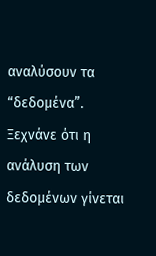αναλύσουν τα “δεδομένα”. Ξεχνάνε ότι η ανάλυση των δεδομένων γίνεται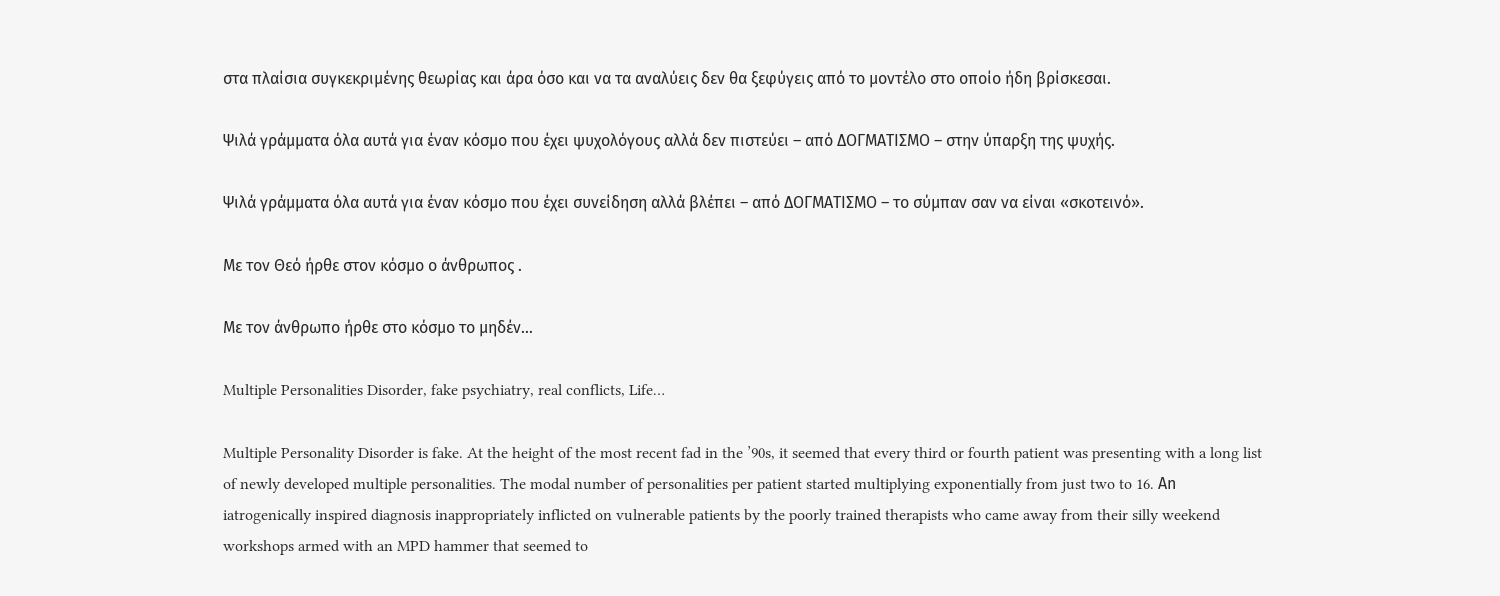στα πλαίσια συγκεκριμένης θεωρίας και άρα όσο και να τα αναλύεις δεν θα ξεφύγεις από το μοντέλο στο οποίο ήδη βρίσκεσαι.

Ψιλά γράμματα όλα αυτά για έναν κόσμο που έχει ψυχολόγους αλλά δεν πιστεύει – από ΔΟΓΜΑΤΙΣΜΟ – στην ύπαρξη της ψυχής.

Ψιλά γράμματα όλα αυτά για έναν κόσμο που έχει συνείδηση αλλά βλέπει – από ΔΟΓΜΑΤΙΣΜΟ – το σύμπαν σαν να είναι «σκοτεινό».

Με τον Θεό ήρθε στον κόσμο ο άνθρωπος .

Με τον άνθρωπο ήρθε στο κόσμο το μηδέν…

Multiple Personalities Disorder, fake psychiatry, real conflicts, Life…

Multiple Personality Disorder is fake. At the height of the most recent fad in the ’90s, it seemed that every third or fourth patient was presenting with a long list of newly developed multiple personalities. The modal number of personalities per patient started multiplying exponentially from just two to 16. Αn iatrogenically inspired diagnosis inappropriately inflicted on vulnerable patients by the poorly trained therapists who came away from their silly weekend workshops armed with an MPD hammer that seemed to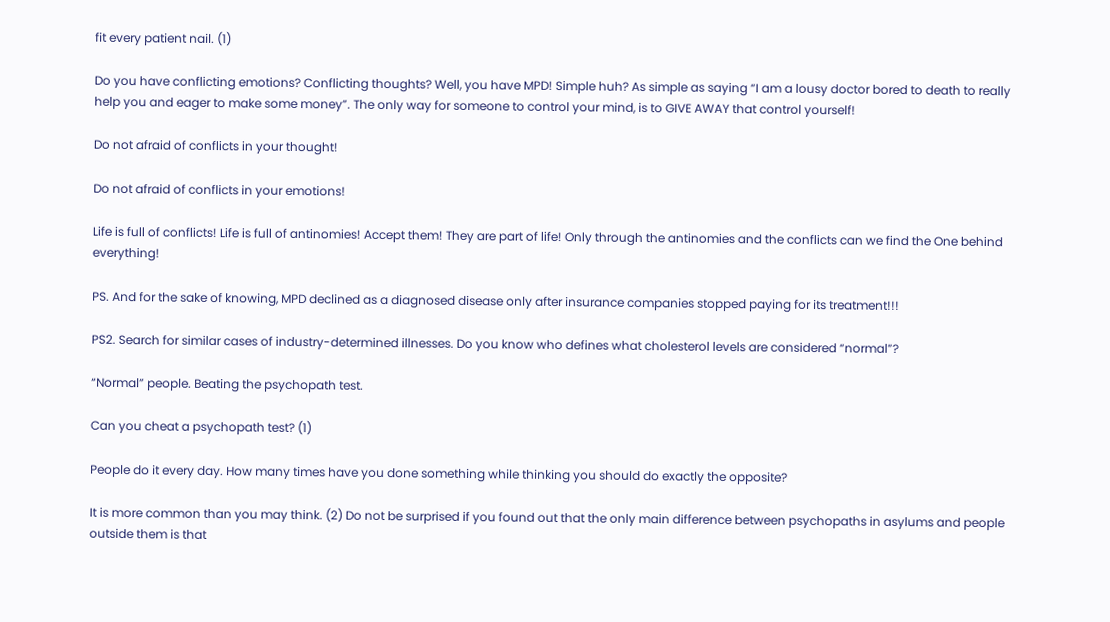fit every patient nail. (1)

Do you have conflicting emotions? Conflicting thoughts? Well, you have MPD! Simple huh? As simple as saying “I am a lousy doctor bored to death to really help you and eager to make some money”. The only way for someone to control your mind, is to GIVE AWAY that control yourself!

Do not afraid of conflicts in your thought!

Do not afraid of conflicts in your emotions!

Life is full of conflicts! Life is full of antinomies! Accept them! They are part of life! Only through the antinomies and the conflicts can we find the One behind everything!

PS. And for the sake of knowing, MPD declined as a diagnosed disease only after insurance companies stopped paying for its treatment!!!

PS2. Search for similar cases of industry-determined illnesses. Do you know who defines what cholesterol levels are considered “normal”?

“Normal” people. Beating the psychopath test.

Can you cheat a psychopath test? (1)

People do it every day. How many times have you done something while thinking you should do exactly the opposite?

It is more common than you may think. (2) Do not be surprised if you found out that the only main difference between psychopaths in asylums and people outside them is that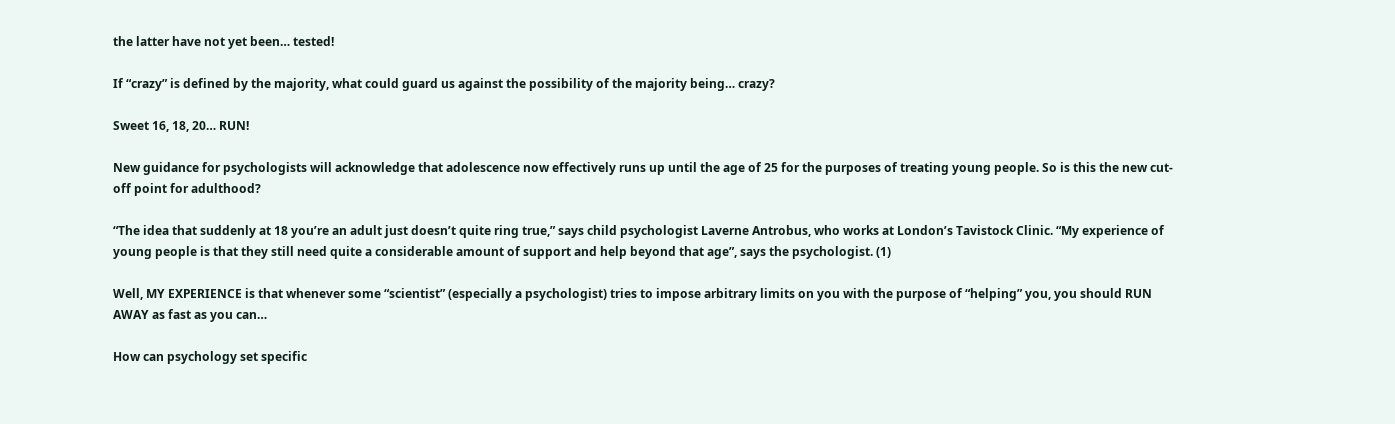the latter have not yet been… tested!

If “crazy” is defined by the majority, what could guard us against the possibility of the majority being… crazy?

Sweet 16, 18, 20… RUN!

New guidance for psychologists will acknowledge that adolescence now effectively runs up until the age of 25 for the purposes of treating young people. So is this the new cut-off point for adulthood?

“The idea that suddenly at 18 you’re an adult just doesn’t quite ring true,” says child psychologist Laverne Antrobus, who works at London’s Tavistock Clinic. “My experience of young people is that they still need quite a considerable amount of support and help beyond that age”, says the psychologist. (1)

Well, MY EXPERIENCE is that whenever some “scientist” (especially a psychologist) tries to impose arbitrary limits on you with the purpose of “helping” you, you should RUN AWAY as fast as you can…

How can psychology set specific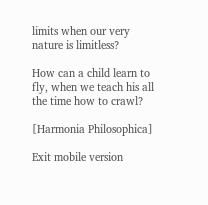limits when our very nature is limitless?

How can a child learn to fly, when we teach his all the time how to crawl?

[Harmonia Philosophica]

Exit mobile version